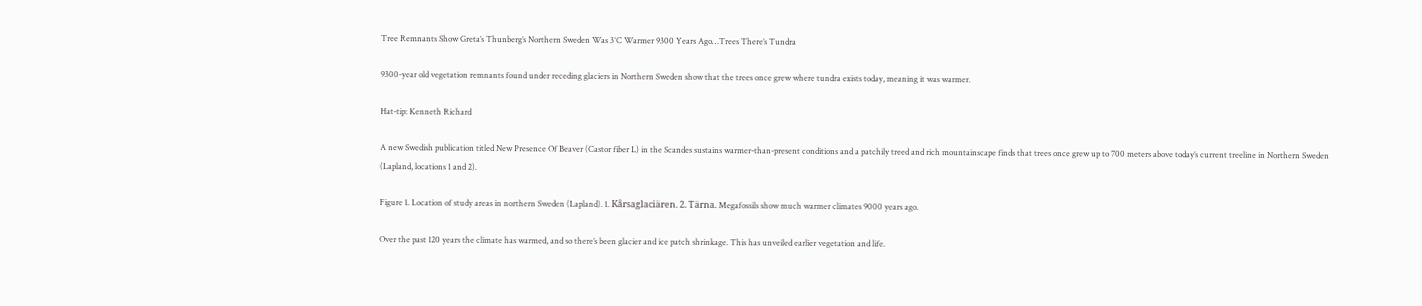Tree Remnants Show Greta’s Thunberg’s Northern Sweden Was 3°C Warmer 9300 Years Ago…Trees There’s Tundra

9300-year old vegetation remnants found under receding glaciers in Northern Sweden show that the trees once grew where tundra exists today, meaning it was warmer.

Hat-tip: Kenneth Richard

A new Swedish publication titled New Presence Of Beaver (Castor fiber L) in the Scandes sustains warmer-than-present conditions and a patchily treed and rich mountainscape finds that trees once grew up to 700 meters above today’s current treeline in Northern Sweden (Lapland, locations 1 and 2).

Figure 1. Location of study areas in northern Sweden (Lapland). 1. Kårsaglaciären. 2. Tärna. Megafossils show much warmer climates 9000 years ago.

Over the past 120 years the climate has warmed, and so there’s been glacier and ice patch shrinkage. This has unveiled earlier vegetation and life.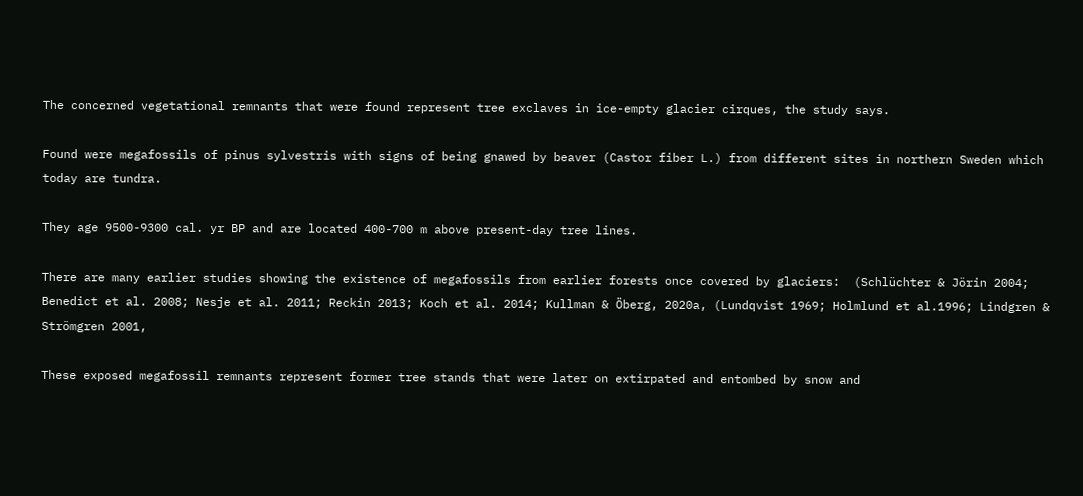The concerned vegetational remnants that were found represent tree exclaves in ice-empty glacier cirques, the study says.

Found were megafossils of pinus sylvestris with signs of being gnawed by beaver (Castor fiber L.) from different sites in northern Sweden which today are tundra.

They age 9500-9300 cal. yr BP and are located 400-700 m above present-day tree lines.

There are many earlier studies showing the existence of megafossils from earlier forests once covered by glaciers:  (Schlüchter & Jörin 2004; Benedict et al. 2008; Nesje et al. 2011; Reckin 2013; Koch et al. 2014; Kullman & Öberg, 2020a, (Lundqvist 1969; Holmlund et al.1996; Lindgren & Strömgren 2001,

These exposed megafossil remnants represent former tree stands that were later on extirpated and entombed by snow and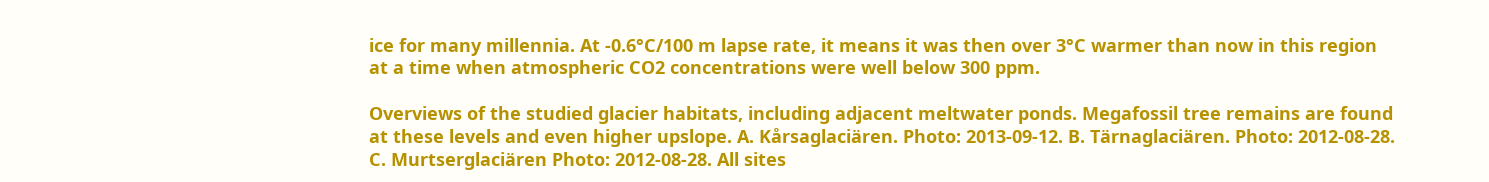ice for many millennia. At -0.6°C/100 m lapse rate, it means it was then over 3°C warmer than now in this region at a time when atmospheric CO2 concentrations were well below 300 ppm.

Overviews of the studied glacier habitats, including adjacent meltwater ponds. Megafossil tree remains are found at these levels and even higher upslope. A. Kårsaglaciären. Photo: 2013-09-12. B. Tärnaglaciären. Photo: 2012-08-28. C. Murtserglaciären Photo: 2012-08-28. All sites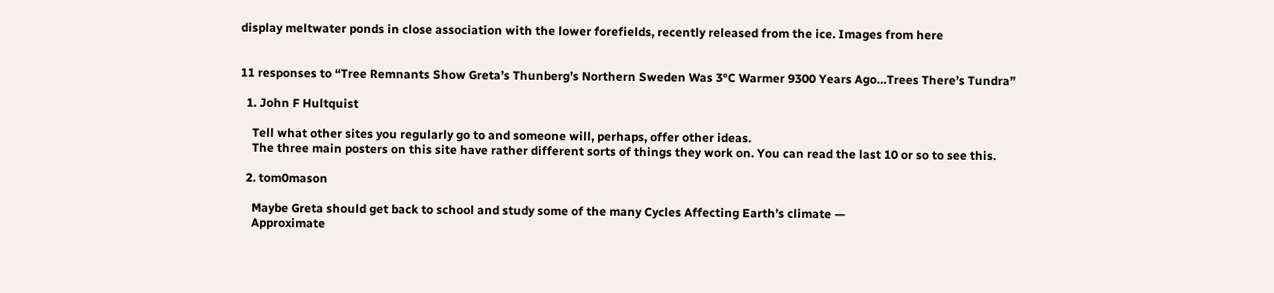display meltwater ponds in close association with the lower forefields, recently released from the ice. Images from here


11 responses to “Tree Remnants Show Greta’s Thunberg’s Northern Sweden Was 3°C Warmer 9300 Years Ago…Trees There’s Tundra”

  1. John F Hultquist

    Tell what other sites you regularly go to and someone will, perhaps, offer other ideas.
    The three main posters on this site have rather different sorts of things they work on. You can read the last 10 or so to see this.

  2. tom0mason

    Maybe Greta should get back to school and study some of the many Cycles Affecting Earth’s climate —
    Approximate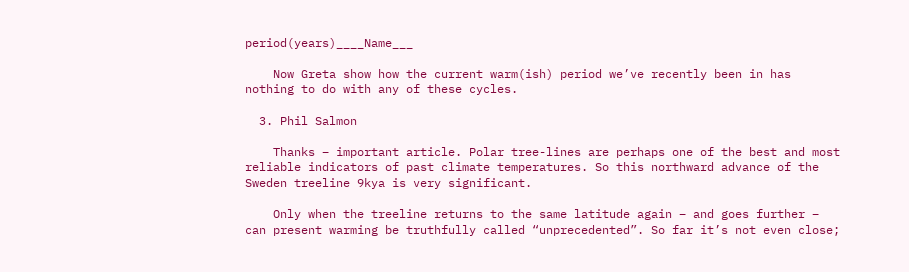period(years)____Name___

    Now Greta show how the current warm(ish) period we’ve recently been in has nothing to do with any of these cycles.

  3. Phil Salmon

    Thanks – important article. Polar tree-lines are perhaps one of the best and most reliable indicators of past climate temperatures. So this northward advance of the Sweden treeline 9kya is very significant.

    Only when the treeline returns to the same latitude again – and goes further – can present warming be truthfully called “unprecedented”. So far it’s not even close;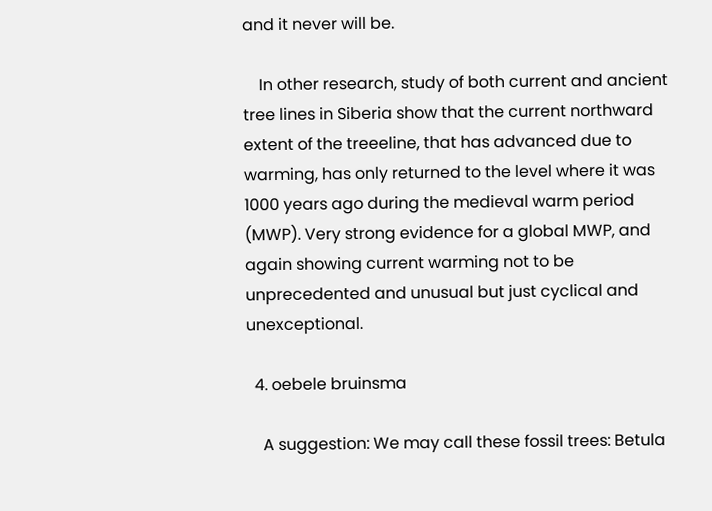and it never will be.

    In other research, study of both current and ancient tree lines in Siberia show that the current northward extent of the treeeline, that has advanced due to warming, has only returned to the level where it was 1000 years ago during the medieval warm period (MWP). Very strong evidence for a global MWP, and again showing current warming not to be unprecedented and unusual but just cyclical and unexceptional.

  4. oebele bruinsma

    A suggestion: We may call these fossil trees: Betula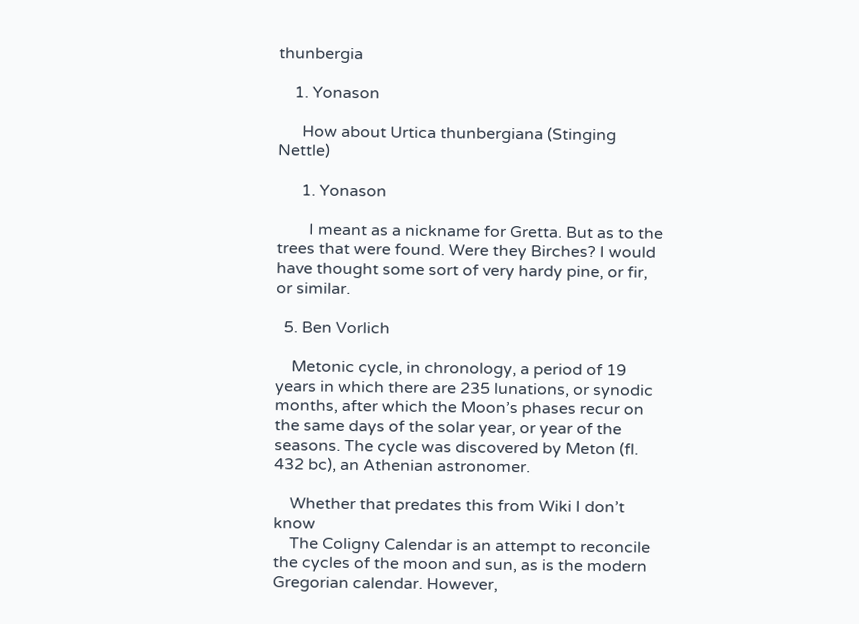thunbergia

    1. Yonason

      How about Urtica thunbergiana (Stinging Nettle)

      1. Yonason

        I meant as a nickname for Gretta. But as to the trees that were found. Were they Birches? I would have thought some sort of very hardy pine, or fir, or similar.

  5. Ben Vorlich

    Metonic cycle, in chronology, a period of 19 years in which there are 235 lunations, or synodic months, after which the Moon’s phases recur on the same days of the solar year, or year of the seasons. The cycle was discovered by Meton (fl. 432 bc), an Athenian astronomer.

    Whether that predates this from Wiki I don’t know
    The Coligny Calendar is an attempt to reconcile the cycles of the moon and sun, as is the modern Gregorian calendar. However,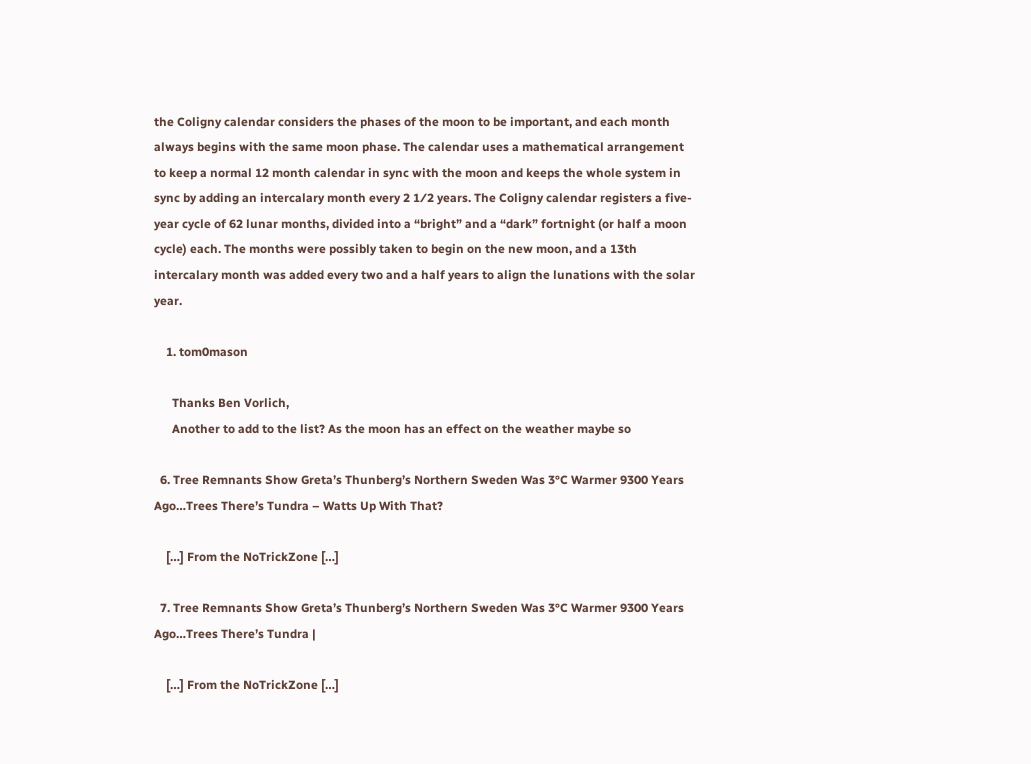the Coligny calendar considers the phases of the moon to be important, and each month always begins with the same moon phase. The calendar uses a mathematical arrangement to keep a normal 12 month calendar in sync with the moon and keeps the whole system in sync by adding an intercalary month every 2 1⁄2 years. The Coligny calendar registers a five-year cycle of 62 lunar months, divided into a “bright” and a “dark” fortnight (or half a moon cycle) each. The months were possibly taken to begin on the new moon, and a 13th intercalary month was added every two and a half years to align the lunations with the solar year.

    1. tom0mason

      Thanks Ben Vorlich,
      Another to add to the list? As the moon has an effect on the weather maybe so

  6. Tree Remnants Show Greta’s Thunberg’s Northern Sweden Was 3°C Warmer 9300 Years Ago…Trees There’s Tundra – Watts Up With That?

    […] From the NoTrickZone […]

  7. Tree Remnants Show Greta’s Thunberg’s Northern Sweden Was 3°C Warmer 9300 Years Ago…Trees There’s Tundra |

    […] From the NoTrickZone […]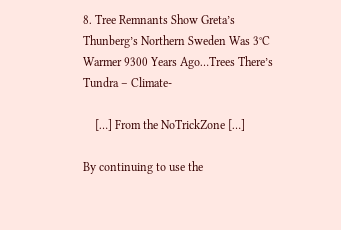8. Tree Remnants Show Greta’s Thunberg’s Northern Sweden Was 3°C Warmer 9300 Years Ago…Trees There’s Tundra – Climate-

    […] From the NoTrickZone […]

By continuing to use the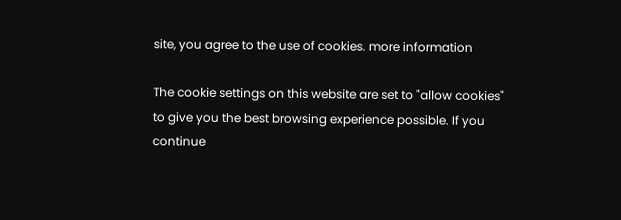site, you agree to the use of cookies. more information

The cookie settings on this website are set to "allow cookies" to give you the best browsing experience possible. If you continue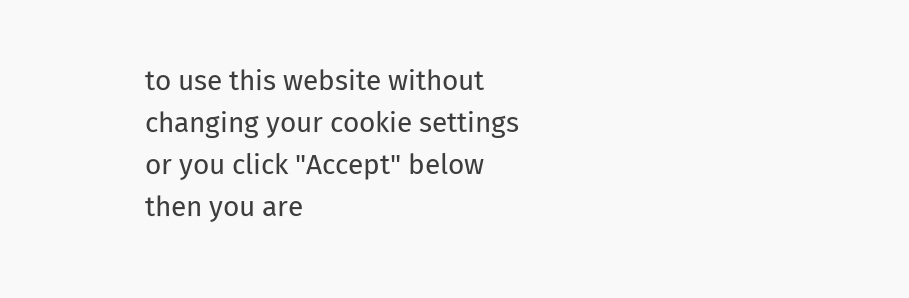to use this website without changing your cookie settings or you click "Accept" below then you are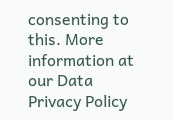consenting to this. More information at our Data Privacy Policy